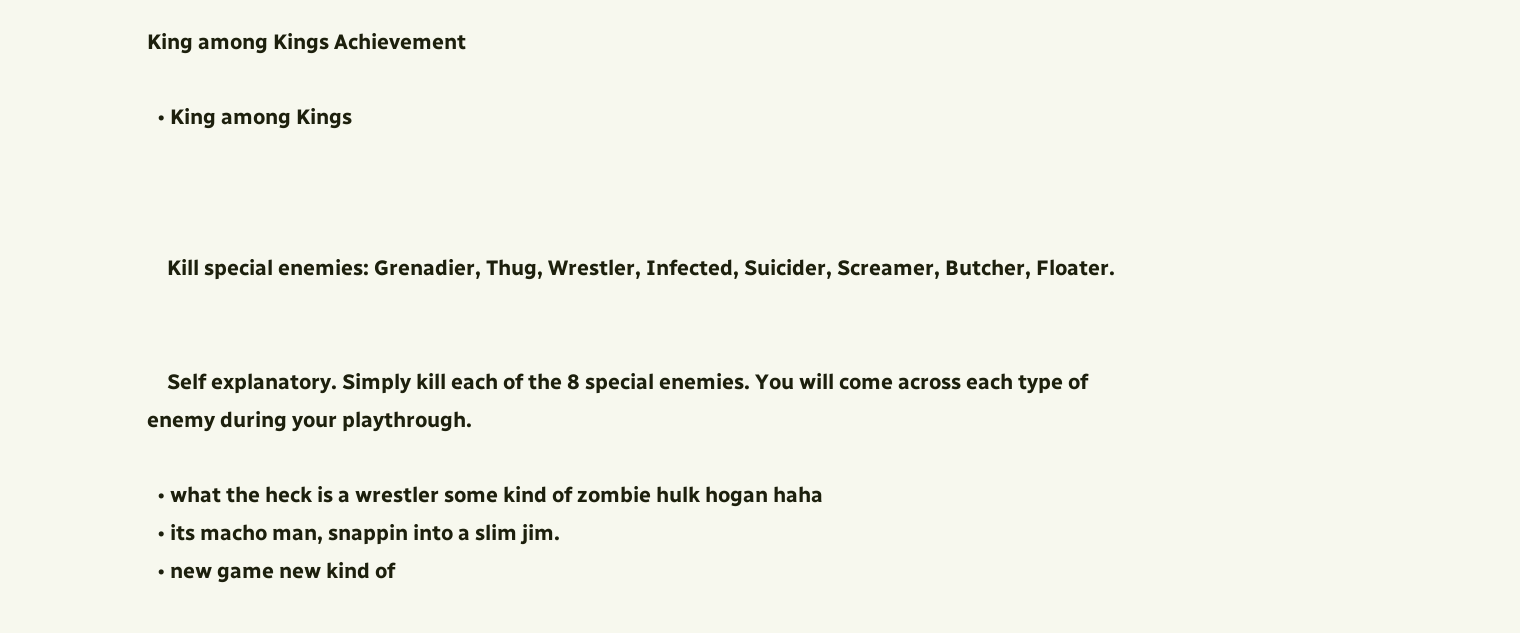King among Kings Achievement

  • King among Kings



    Kill special enemies: Grenadier, Thug, Wrestler, Infected, Suicider, Screamer, Butcher, Floater.


    Self explanatory. Simply kill each of the 8 special enemies. You will come across each type of enemy during your playthrough.

  • what the heck is a wrestler some kind of zombie hulk hogan haha
  • its macho man, snappin into a slim jim.
  • new game new kind of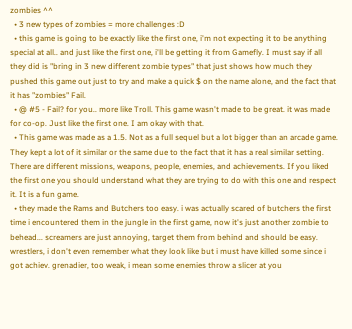zombies ^^
  • 3 new types of zombies = more challenges :D
  • this game is going to be exactly like the first one, i'm not expecting it to be anything special at all.. and just like the first one, i'll be getting it from Gamefly. I must say if all they did is "bring in 3 new different zombie types" that just shows how much they pushed this game out just to try and make a quick $ on the name alone, and the fact that it has "zombies" Fail.
  • @ #5 - Fail? for you.. more like Troll. This game wasn't made to be great. it was made for co-op. Just like the first one. I am okay with that.
  • This game was made as a 1.5. Not as a full sequel but a lot bigger than an arcade game. They kept a lot of it similar or the same due to the fact that it has a real similar setting. There are different missions, weapons, people, enemies, and achievements. If you liked the first one you should understand what they are trying to do with this one and respect it. It is a fun game.
  • they made the Rams and Butchers too easy. i was actually scared of butchers the first time i encountered them in the jungle in the first game, now it's just another zombie to behead... screamers are just annoying, target them from behind and should be easy. wrestlers, i don't even remember what they look like but i must have killed some since i got achiev. grenadier, too weak, i mean some enemies throw a slicer at you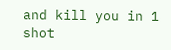and kill you in 1 shot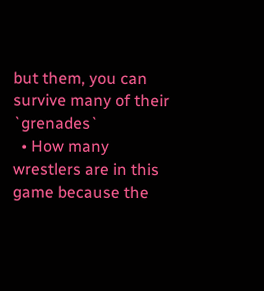but them, you can survive many of their `grenades`
  • How many wrestlers are in this game because the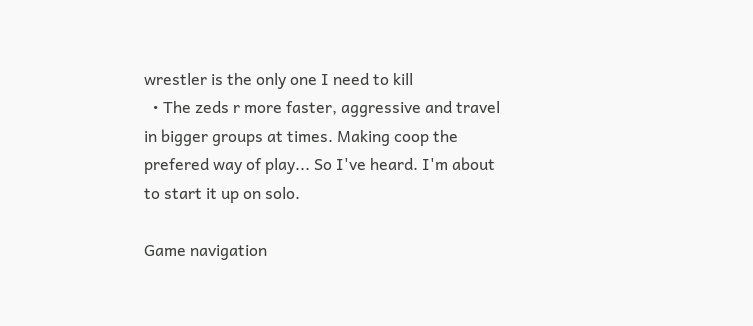wrestler is the only one I need to kill
  • The zeds r more faster, aggressive and travel in bigger groups at times. Making coop the prefered way of play... So I've heard. I'm about to start it up on solo.

Game navigation